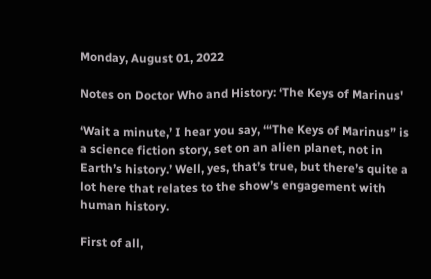Monday, August 01, 2022

Notes on Doctor Who and History: ‘The Keys of Marinus'

‘Wait a minute,’ I hear you say, ‘“The Keys of Marinus” is a science fiction story, set on an alien planet, not in Earth’s history.’ Well, yes, that’s true, but there’s quite a lot here that relates to the show’s engagement with human history.

First of all,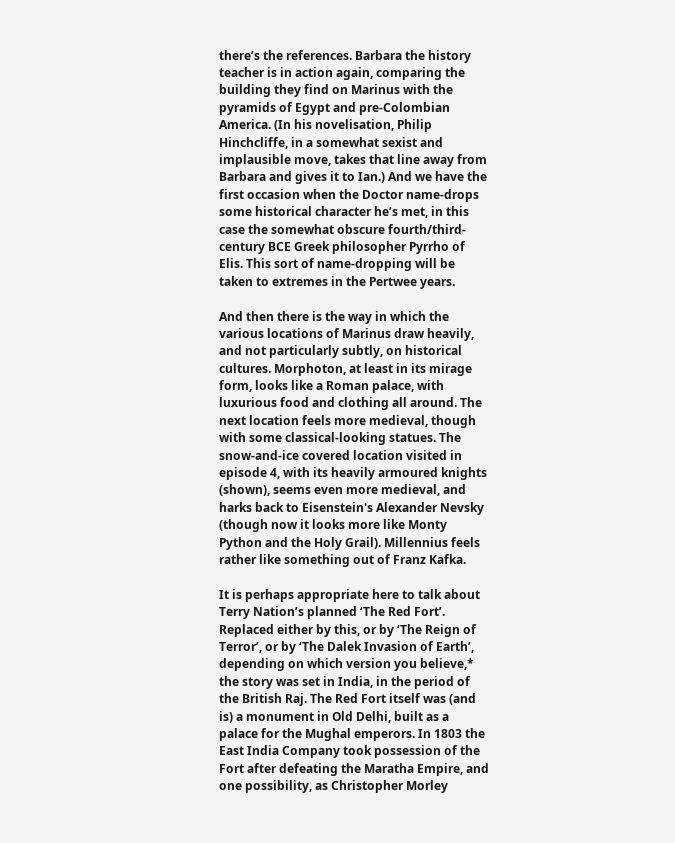there’s the references. Barbara the history teacher is in action again, comparing the building they find on Marinus with the pyramids of Egypt and pre-Colombian America. (In his novelisation, Philip Hinchcliffe, in a somewhat sexist and implausible move, takes that line away from Barbara and gives it to Ian.) And we have the first occasion when the Doctor name-drops some historical character he’s met, in this case the somewhat obscure fourth/third-century BCE Greek philosopher Pyrrho of Elis. This sort of name-dropping will be taken to extremes in the Pertwee years.

And then there is the way in which the various locations of Marinus draw heavily, and not particularly subtly, on historical cultures. Morphoton, at least in its mirage form, looks like a Roman palace, with luxurious food and clothing all around. The next location feels more medieval, though with some classical-looking statues. The snow-and-ice covered location visited in episode 4, with its heavily armoured knights (shown), seems even more medieval, and harks back to Eisenstein's Alexander Nevsky (though now it looks more like Monty Python and the Holy Grail). Millennius feels rather like something out of Franz Kafka.

It is perhaps appropriate here to talk about Terry Nation’s planned ‘The Red Fort’. Replaced either by this, or by ‘The Reign of Terror’, or by ‘The Dalek Invasion of Earth’, depending on which version you believe,* the story was set in India, in the period of the British Raj. The Red Fort itself was (and is) a monument in Old Delhi, built as a palace for the Mughal emperors. In 1803 the East India Company took possession of the Fort after defeating the Maratha Empire, and one possibility, as Christopher Morley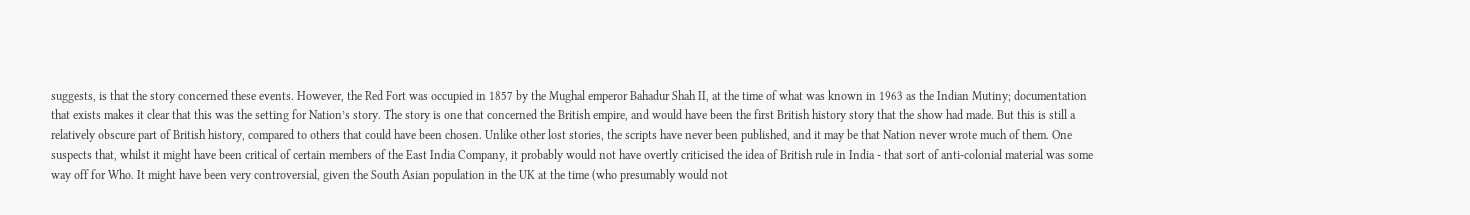suggests, is that the story concerned these events. However, the Red Fort was occupied in 1857 by the Mughal emperor Bahadur Shah II, at the time of what was known in 1963 as the Indian Mutiny; documentation that exists makes it clear that this was the setting for Nation’s story. The story is one that concerned the British empire, and would have been the first British history story that the show had made. But this is still a relatively obscure part of British history, compared to others that could have been chosen. Unlike other lost stories, the scripts have never been published, and it may be that Nation never wrote much of them. One suspects that, whilst it might have been critical of certain members of the East India Company, it probably would not have overtly criticised the idea of British rule in India - that sort of anti-colonial material was some way off for Who. It might have been very controversial, given the South Asian population in the UK at the time (who presumably would not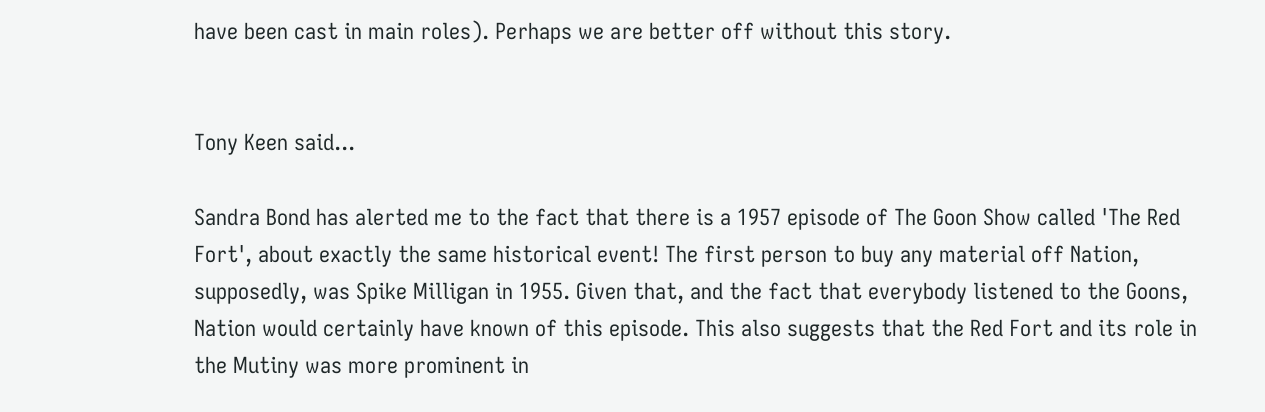have been cast in main roles). Perhaps we are better off without this story.


Tony Keen said...

Sandra Bond has alerted me to the fact that there is a 1957 episode of The Goon Show called 'The Red Fort', about exactly the same historical event! The first person to buy any material off Nation, supposedly, was Spike Milligan in 1955. Given that, and the fact that everybody listened to the Goons, Nation would certainly have known of this episode. This also suggests that the Red Fort and its role in the Mutiny was more prominent in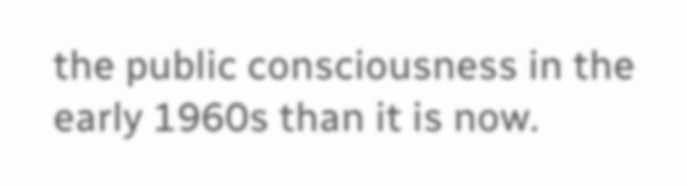the public consciousness in the early 1960s than it is now.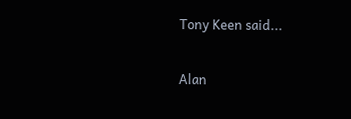Tony Keen said...

Alan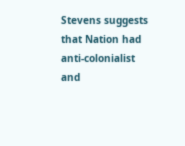Stevens suggests that Nation had anti-colonialist and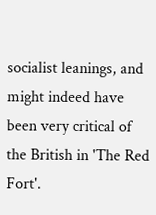socialist leanings, and might indeed have been very critical of the British in 'The Red Fort'.